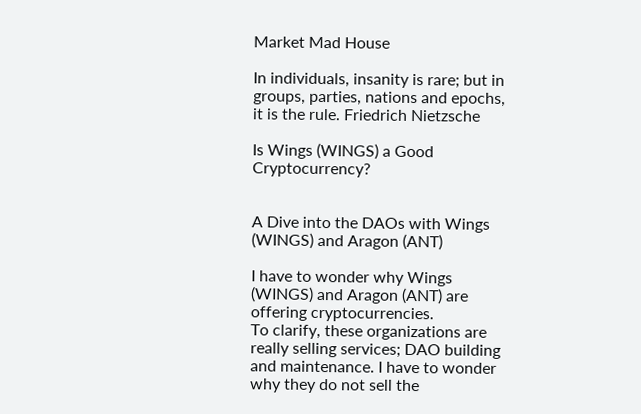Market Mad House

In individuals, insanity is rare; but in groups, parties, nations and epochs, it is the rule. Friedrich Nietzsche

Is Wings (WINGS) a Good Cryptocurrency?


A Dive into the DAOs with Wings (WINGS) and Aragon (ANT)

I have to wonder why Wings (WINGS) and Aragon (ANT) are offering cryptocurrencies.
To clarify, these organizations are really selling services; DAO building and maintenance. I have to wonder why they do not sell the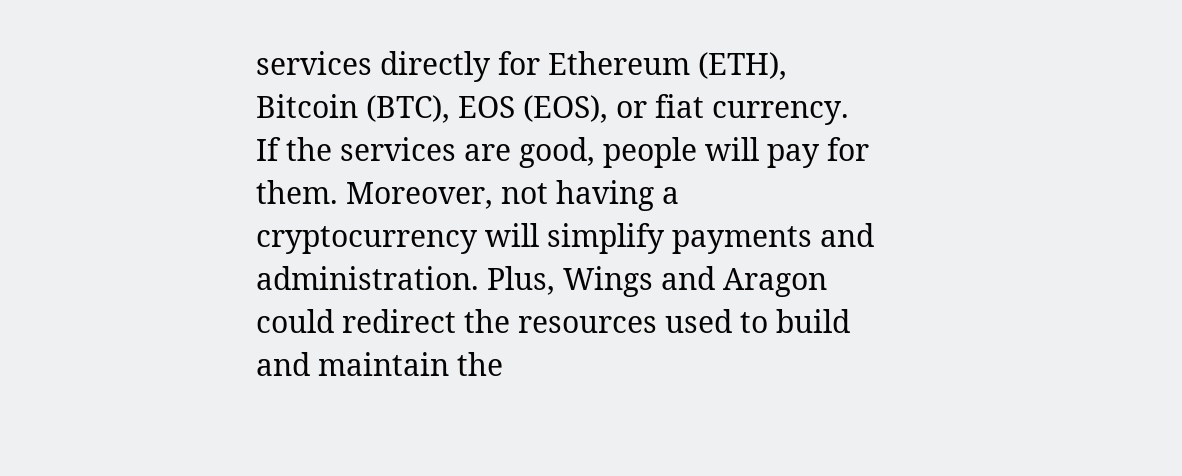services directly for Ethereum (ETH), Bitcoin (BTC), EOS (EOS), or fiat currency.
If the services are good, people will pay for them. Moreover, not having a cryptocurrency will simplify payments and administration. Plus, Wings and Aragon could redirect the resources used to build and maintain the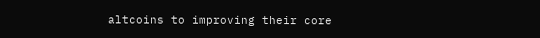altcoins to improving their core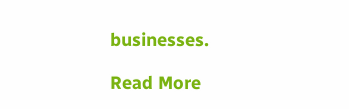businesses.

Read More